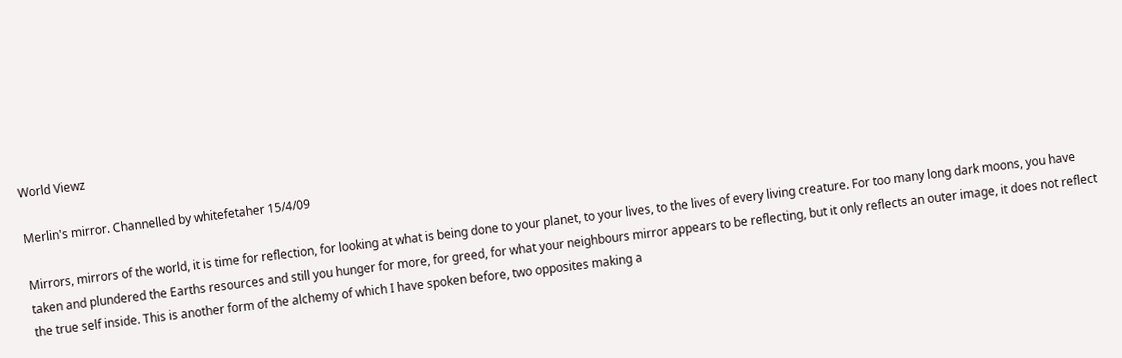World Viewz

Merlin's mirror. Channelled by whitefetaher 15/4/09

Mirrors, mirrors of the world, it is time for reflection, for looking at what is being done to your planet, to your lives, to the lives of every living creature. For too many long dark moons, you have taken and plundered the Earths resources and still you hunger for more, for greed, for what your neighbours mirror appears to be reflecting, but it only reflects an outer image, it does not reflect the true self inside. This is another form of the alchemy of which I have spoken before, two opposites making a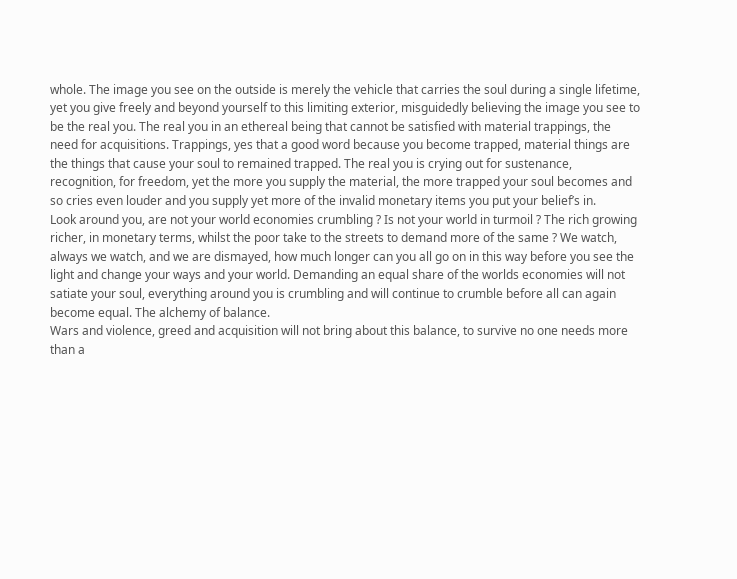whole. The image you see on the outside is merely the vehicle that carries the soul during a single lifetime, yet you give freely and beyond yourself to this limiting exterior, misguidedly believing the image you see to be the real you. The real you in an ethereal being that cannot be satisfied with material trappings, the need for acquisitions. Trappings, yes that a good word because you become trapped, material things are the things that cause your soul to remained trapped. The real you is crying out for sustenance, recognition, for freedom, yet the more you supply the material, the more trapped your soul becomes and so cries even louder and you supply yet more of the invalid monetary items you put your belief’s in.
Look around you, are not your world economies crumbling ? Is not your world in turmoil ? The rich growing richer, in monetary terms, whilst the poor take to the streets to demand more of the same ? We watch, always we watch, and we are dismayed, how much longer can you all go on in this way before you see the light and change your ways and your world. Demanding an equal share of the worlds economies will not satiate your soul, everything around you is crumbling and will continue to crumble before all can again become equal. The alchemy of balance.
Wars and violence, greed and acquisition will not bring about this balance, to survive no one needs more than a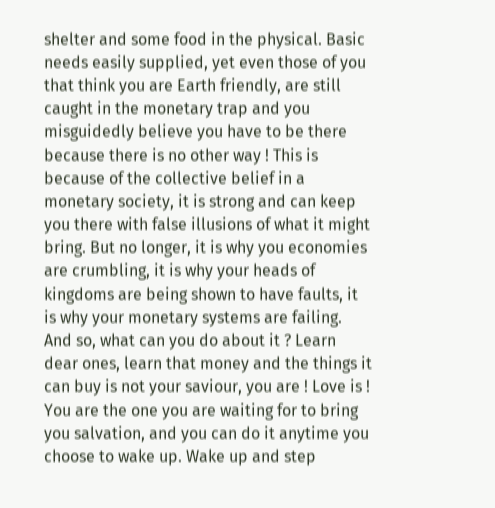shelter and some food in the physical. Basic needs easily supplied, yet even those of you that think you are Earth friendly, are still caught in the monetary trap and you misguidedly believe you have to be there because there is no other way ! This is because of the collective belief in a monetary society, it is strong and can keep you there with false illusions of what it might bring. But no longer, it is why you economies are crumbling, it is why your heads of kingdoms are being shown to have faults, it is why your monetary systems are failing.
And so, what can you do about it ? Learn dear ones, learn that money and the things it can buy is not your saviour, you are ! Love is ! You are the one you are waiting for to bring you salvation, and you can do it anytime you choose to wake up. Wake up and step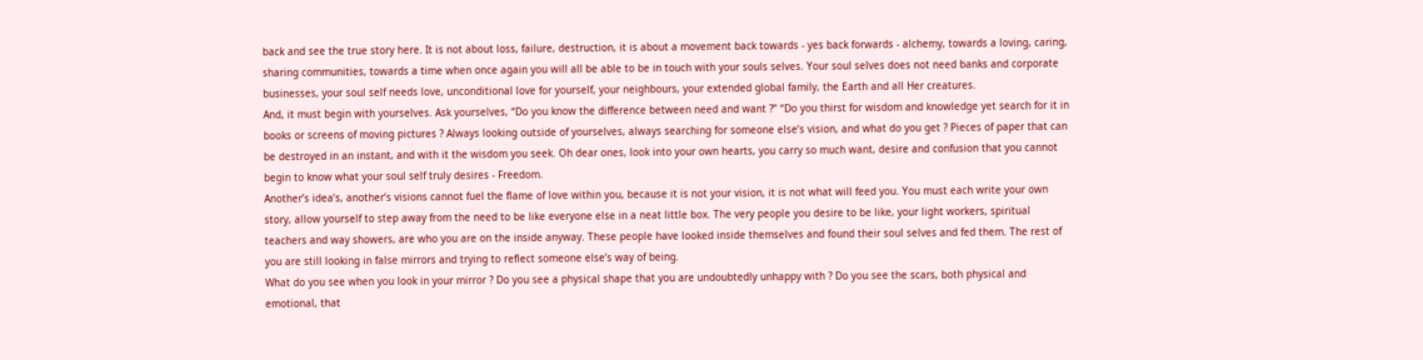back and see the true story here. It is not about loss, failure, destruction, it is about a movement back towards - yes back forwards - alchemy, towards a loving, caring, sharing communities, towards a time when once again you will all be able to be in touch with your souls selves. Your soul selves does not need banks and corporate businesses, your soul self needs love, unconditional love for yourself, your neighbours, your extended global family, the Earth and all Her creatures.
And, it must begin with yourselves. Ask yourselves, “Do you know the difference between need and want ?” “Do you thirst for wisdom and knowledge yet search for it in books or screens of moving pictures ? Always looking outside of yourselves, always searching for someone else’s vision, and what do you get ? Pieces of paper that can be destroyed in an instant, and with it the wisdom you seek. Oh dear ones, look into your own hearts, you carry so much want, desire and confusion that you cannot begin to know what your soul self truly desires - Freedom.
Another’s idea’s, another’s visions cannot fuel the flame of love within you, because it is not your vision, it is not what will feed you. You must each write your own story, allow yourself to step away from the need to be like everyone else in a neat little box. The very people you desire to be like, your light workers, spiritual teachers and way showers, are who you are on the inside anyway. These people have looked inside themselves and found their soul selves and fed them. The rest of you are still looking in false mirrors and trying to reflect someone else’s way of being.
What do you see when you look in your mirror ? Do you see a physical shape that you are undoubtedly unhappy with ? Do you see the scars, both physical and emotional, that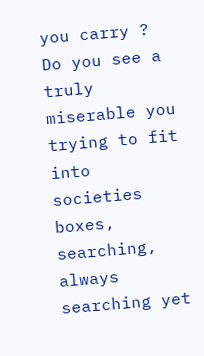you carry ? Do you see a truly miserable you trying to fit into societies boxes, searching, always searching yet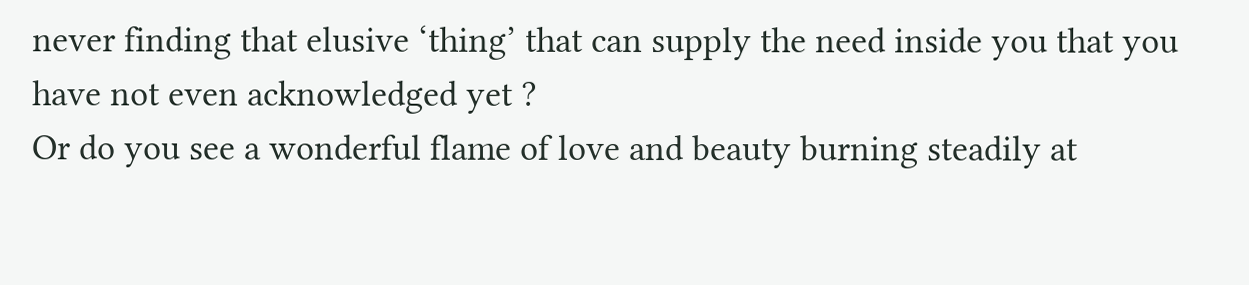never finding that elusive ‘thing’ that can supply the need inside you that you have not even acknowledged yet ?
Or do you see a wonderful flame of love and beauty burning steadily at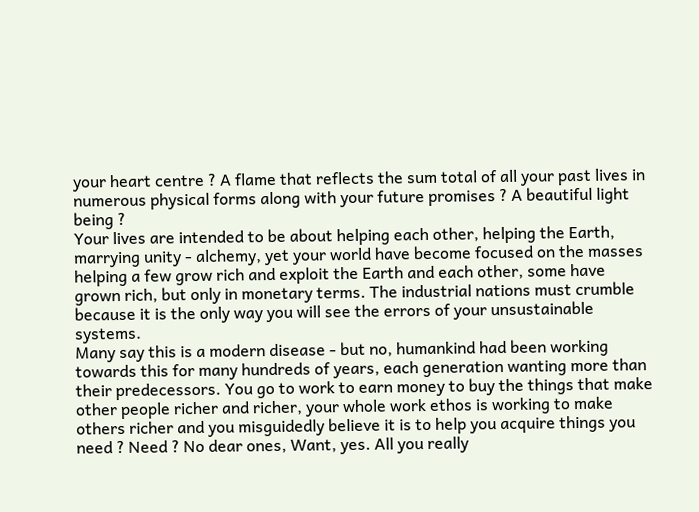your heart centre ? A flame that reflects the sum total of all your past lives in numerous physical forms along with your future promises ? A beautiful light being ?
Your lives are intended to be about helping each other, helping the Earth, marrying unity - alchemy, yet your world have become focused on the masses helping a few grow rich and exploit the Earth and each other, some have grown rich, but only in monetary terms. The industrial nations must crumble because it is the only way you will see the errors of your unsustainable systems.
Many say this is a modern disease - but no, humankind had been working towards this for many hundreds of years, each generation wanting more than their predecessors. You go to work to earn money to buy the things that make other people richer and richer, your whole work ethos is working to make others richer and you misguidedly believe it is to help you acquire things you need ? Need ? No dear ones, Want, yes. All you really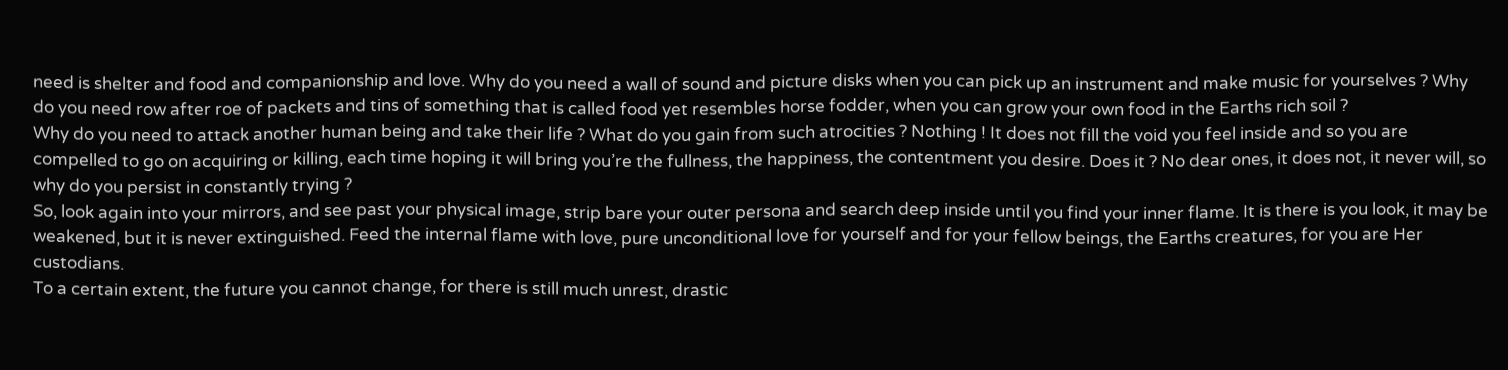need is shelter and food and companionship and love. Why do you need a wall of sound and picture disks when you can pick up an instrument and make music for yourselves ? Why do you need row after roe of packets and tins of something that is called food yet resembles horse fodder, when you can grow your own food in the Earths rich soil ?
Why do you need to attack another human being and take their life ? What do you gain from such atrocities ? Nothing ! It does not fill the void you feel inside and so you are compelled to go on acquiring or killing, each time hoping it will bring you’re the fullness, the happiness, the contentment you desire. Does it ? No dear ones, it does not, it never will, so why do you persist in constantly trying ?
So, look again into your mirrors, and see past your physical image, strip bare your outer persona and search deep inside until you find your inner flame. It is there is you look, it may be weakened, but it is never extinguished. Feed the internal flame with love, pure unconditional love for yourself and for your fellow beings, the Earths creatures, for you are Her custodians.
To a certain extent, the future you cannot change, for there is still much unrest, drastic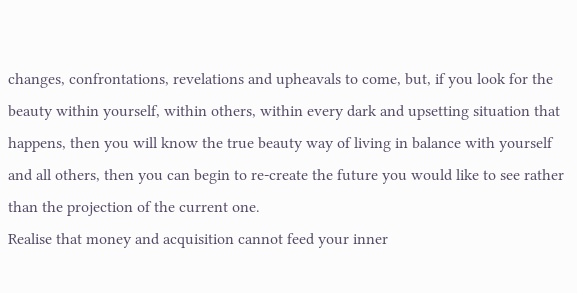changes, confrontations, revelations and upheavals to come, but, if you look for the beauty within yourself, within others, within every dark and upsetting situation that happens, then you will know the true beauty way of living in balance with yourself and all others, then you can begin to re-create the future you would like to see rather than the projection of the current one.
Realise that money and acquisition cannot feed your inner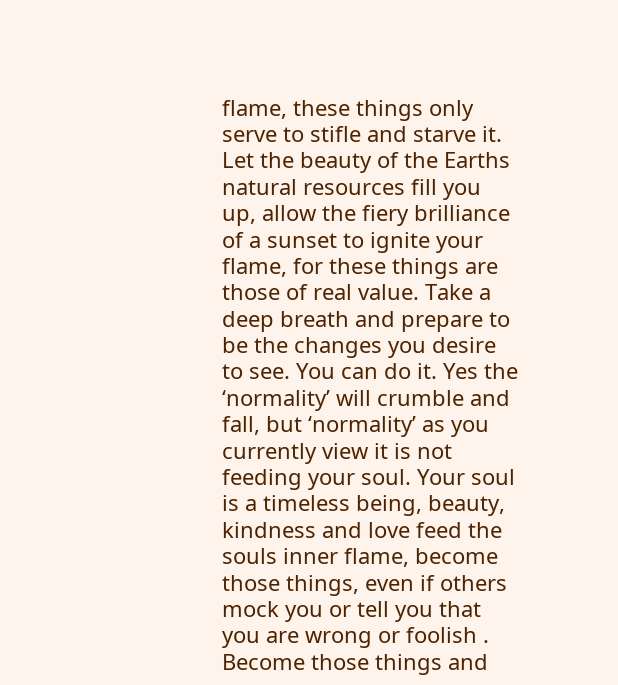flame, these things only serve to stifle and starve it. Let the beauty of the Earths natural resources fill you up, allow the fiery brilliance of a sunset to ignite your flame, for these things are those of real value. Take a deep breath and prepare to be the changes you desire to see. You can do it. Yes the ‘normality’ will crumble and fall, but ‘normality’ as you currently view it is not feeding your soul. Your soul is a timeless being, beauty, kindness and love feed the souls inner flame, become those things, even if others mock you or tell you that you are wrong or foolish . Become those things and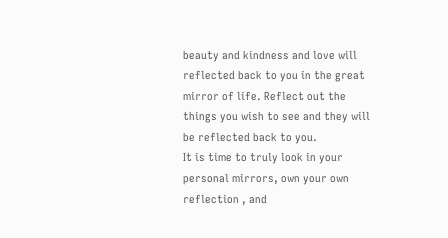beauty and kindness and love will reflected back to you in the great mirror of life. Reflect out the things you wish to see and they will be reflected back to you.
It is time to truly look in your personal mirrors, own your own reflection , and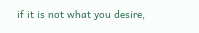if it is not what you desire,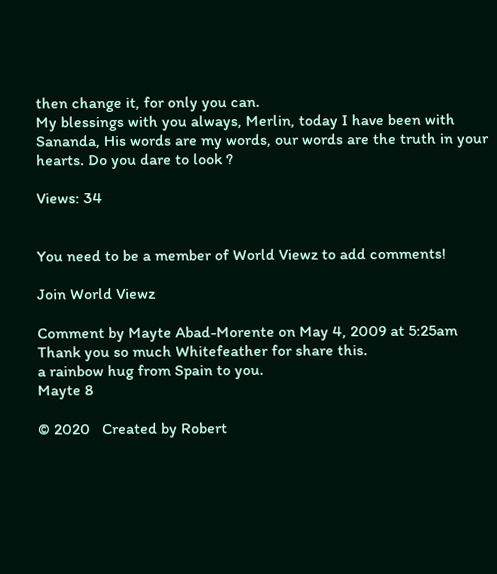then change it, for only you can.
My blessings with you always, Merlin, today I have been with Sananda, His words are my words, our words are the truth in your hearts. Do you dare to look ?

Views: 34


You need to be a member of World Viewz to add comments!

Join World Viewz

Comment by Mayte Abad-Morente on May 4, 2009 at 5:25am
Thank you so much Whitefeather for share this.
a rainbow hug from Spain to you.
Mayte 8

© 2020   Created by Robert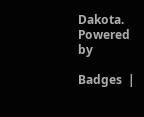Dakota.   Powered by

Badges  |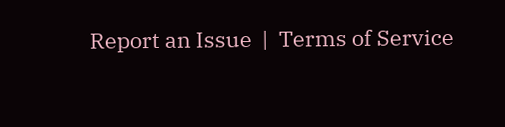Report an Issue  |  Terms of Service